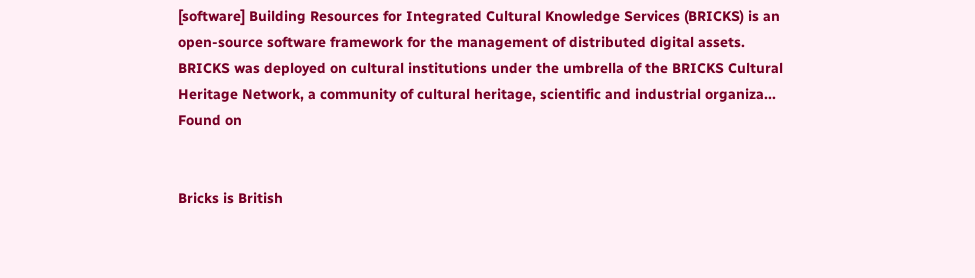[software] Building Resources for Integrated Cultural Knowledge Services (BRICKS) is an open-source software framework for the management of distributed digital assets. BRICKS was deployed on cultural institutions under the umbrella of the BRICKS Cultural Heritage Network, a community of cultural heritage, scientific and industrial organiza...
Found on


Bricks is British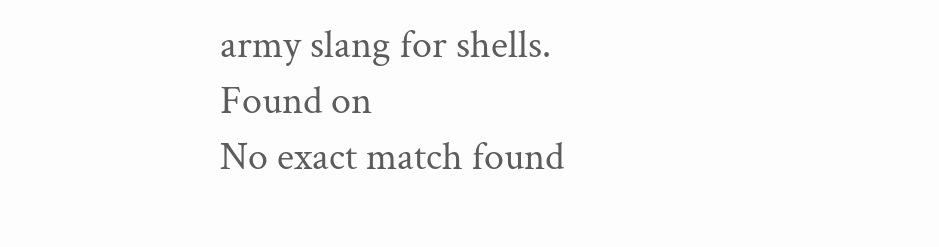army slang for shells.
Found on
No exact match found